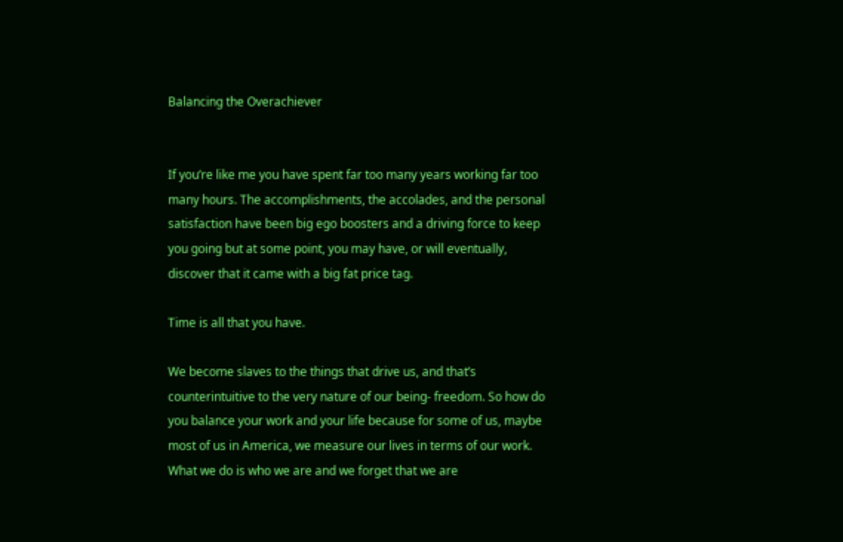Balancing the Overachiever


If you’re like me you have spent far too many years working far too many hours. The accomplishments, the accolades, and the personal satisfaction have been big ego boosters and a driving force to keep you going but at some point, you may have, or will eventually, discover that it came with a big fat price tag.

Time is all that you have.

We become slaves to the things that drive us, and that’s counterintuitive to the very nature of our being- freedom. So how do you balance your work and your life because for some of us, maybe most of us in America, we measure our lives in terms of our work. What we do is who we are and we forget that we are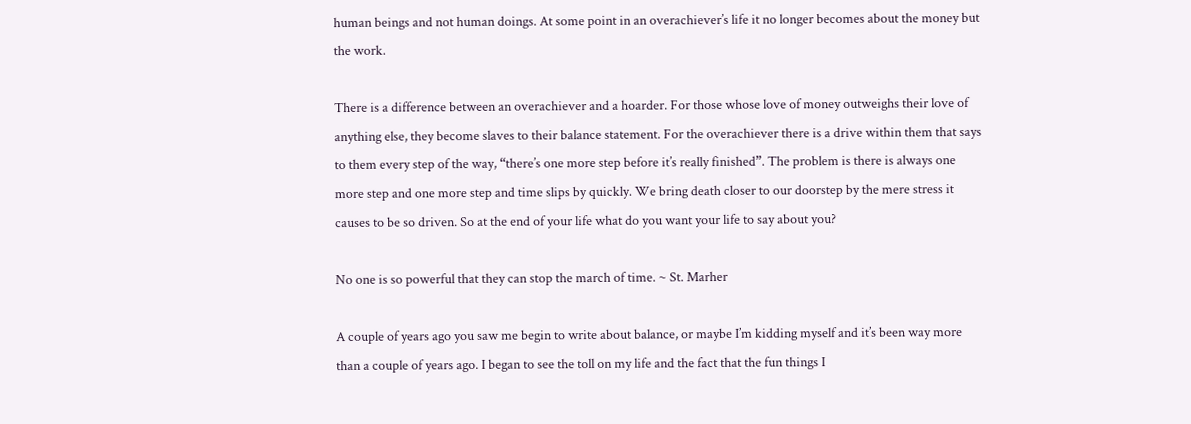human beings and not human doings. At some point in an overachiever’s life it no longer becomes about the money but the work.

There is a difference between an overachiever and a hoarder. For those whose love of money outweighs their love of anything else, they become slaves to their balance statement. For the overachiever there is a drive within them that says to them every step of the way, “there’s one more step before it’s really finished”. The problem is there is always one more step and one more step and time slips by quickly. We bring death closer to our doorstep by the mere stress it causes to be so driven. So at the end of your life what do you want your life to say about you?

No one is so powerful that they can stop the march of time. ~ St. Marher

A couple of years ago you saw me begin to write about balance, or maybe I’m kidding myself and it’s been way more than a couple of years ago. I began to see the toll on my life and the fact that the fun things I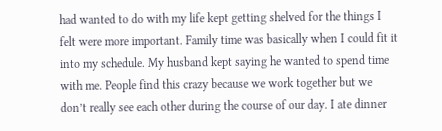had wanted to do with my life kept getting shelved for the things I felt were more important. Family time was basically when I could fit it into my schedule. My husband kept saying he wanted to spend time with me. People find this crazy because we work together but we don’t really see each other during the course of our day. I ate dinner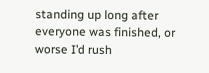standing up long after everyone was finished, or worse I’d rush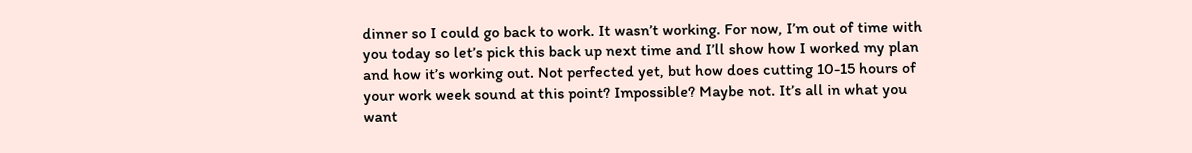dinner so I could go back to work. It wasn’t working. For now, I’m out of time with you today so let’s pick this back up next time and I’ll show how I worked my plan and how it’s working out. Not perfected yet, but how does cutting 10-15 hours of your work week sound at this point? Impossible? Maybe not. It’s all in what you want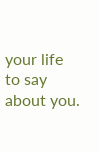your life to say about you.